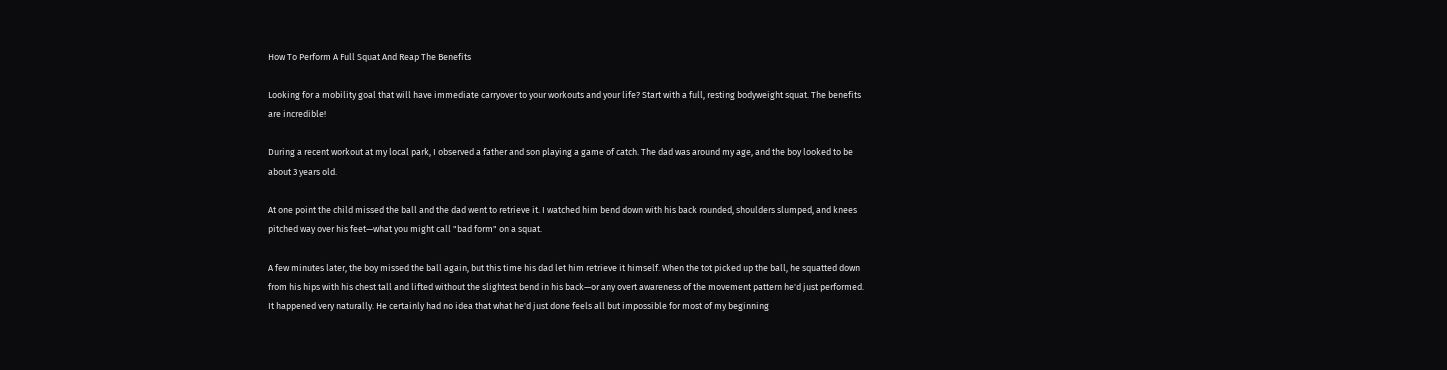How To Perform A Full Squat And Reap The Benefits

Looking for a mobility goal that will have immediate carryover to your workouts and your life? Start with a full, resting bodyweight squat. The benefits are incredible!

During a recent workout at my local park, I observed a father and son playing a game of catch. The dad was around my age, and the boy looked to be about 3 years old.

At one point the child missed the ball and the dad went to retrieve it. I watched him bend down with his back rounded, shoulders slumped, and knees pitched way over his feet—what you might call "bad form" on a squat.

A few minutes later, the boy missed the ball again, but this time his dad let him retrieve it himself. When the tot picked up the ball, he squatted down from his hips with his chest tall and lifted without the slightest bend in his back—or any overt awareness of the movement pattern he'd just performed. It happened very naturally. He certainly had no idea that what he'd just done feels all but impossible for most of my beginning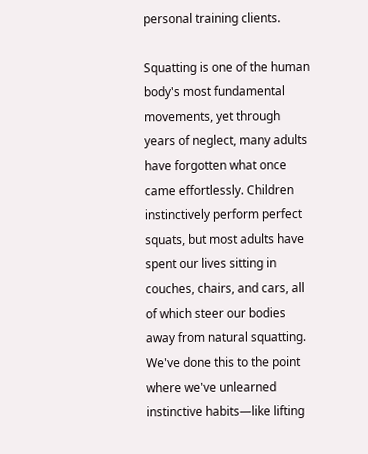personal training clients.

Squatting is one of the human body's most fundamental movements, yet through years of neglect, many adults have forgotten what once came effortlessly. Children instinctively perform perfect squats, but most adults have spent our lives sitting in couches, chairs, and cars, all of which steer our bodies away from natural squatting. We've done this to the point where we've unlearned instinctive habits—like lifting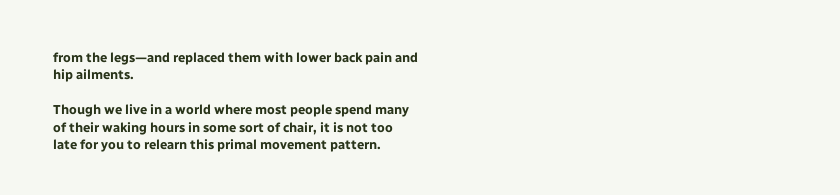from the legs—and replaced them with lower back pain and hip ailments.

Though we live in a world where most people spend many of their waking hours in some sort of chair, it is not too late for you to relearn this primal movement pattern.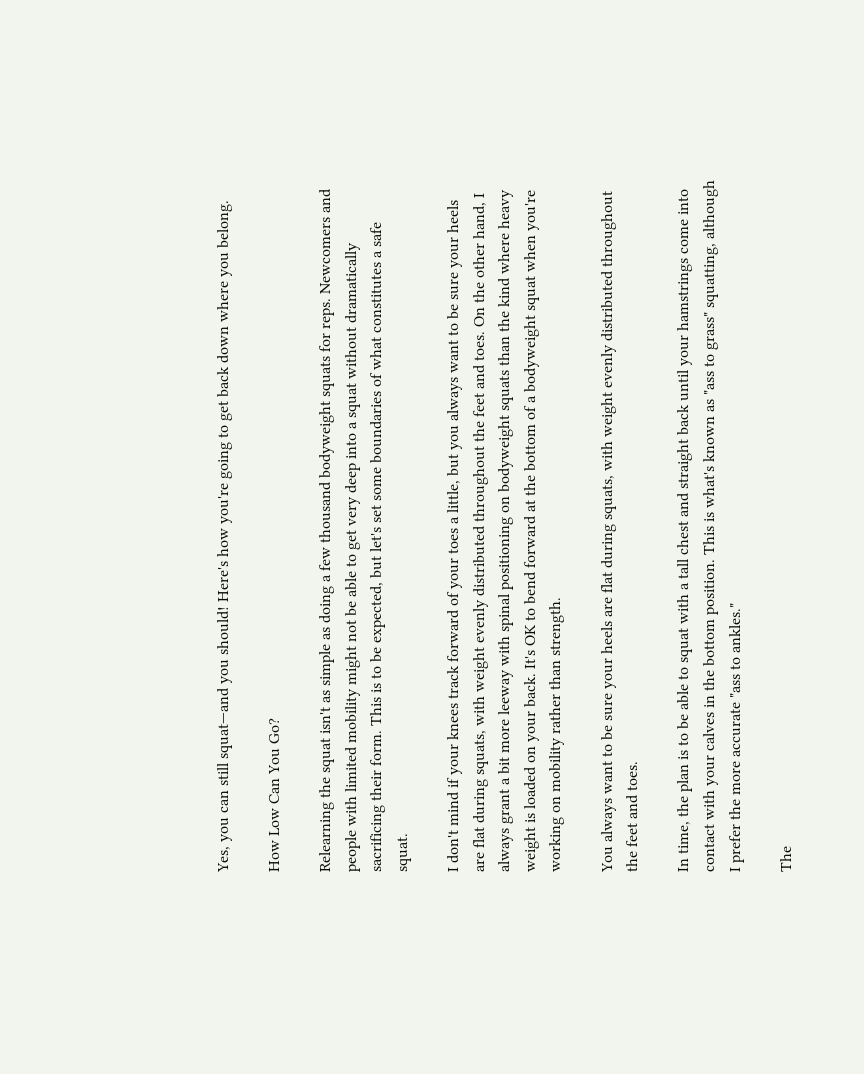Yes, you can still squat—and you should! Here's how you're going to get back down where you belong.

How Low Can You Go?

Relearning the squat isn't as simple as doing a few thousand bodyweight squats for reps. Newcomers and people with limited mobility might not be able to get very deep into a squat without dramatically sacrificing their form. This is to be expected, but let's set some boundaries of what constitutes a safe squat.

I don't mind if your knees track forward of your toes a little, but you always want to be sure your heels are flat during squats, with weight evenly distributed throughout the feet and toes. On the other hand, I always grant a bit more leeway with spinal positioning on bodyweight squats than the kind where heavy weight is loaded on your back. It's OK to bend forward at the bottom of a bodyweight squat when you're working on mobility rather than strength.

You always want to be sure your heels are flat during squats, with weight evenly distributed throughout the feet and toes.

In time, the plan is to be able to squat with a tall chest and straight back until your hamstrings come into contact with your calves in the bottom position. This is what's known as "ass to grass" squatting, although I prefer the more accurate "ass to ankles."

The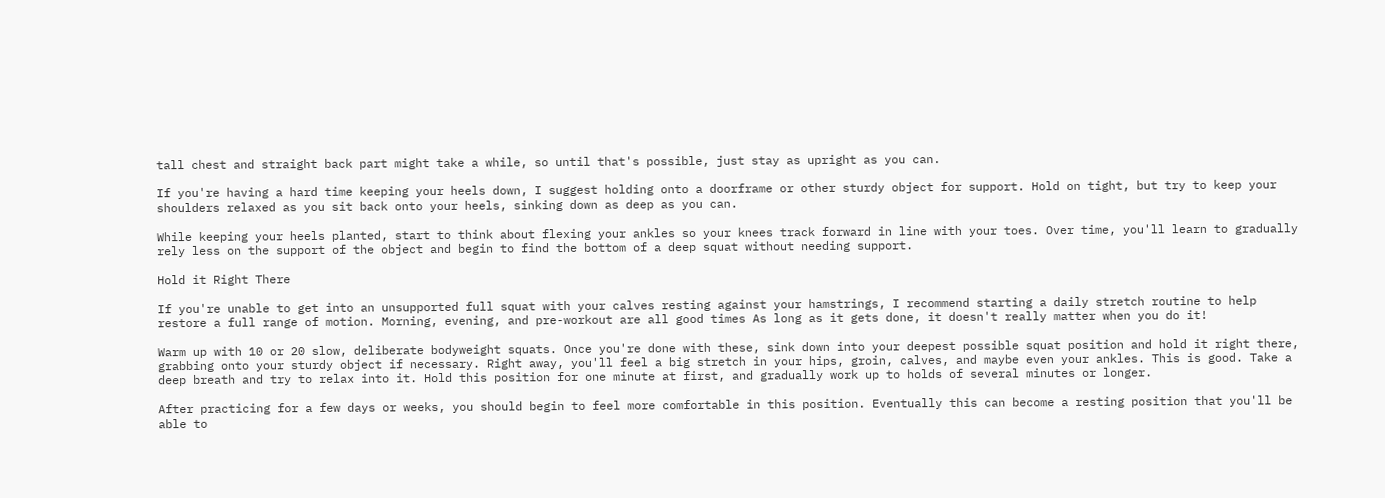tall chest and straight back part might take a while, so until that's possible, just stay as upright as you can.

If you're having a hard time keeping your heels down, I suggest holding onto a doorframe or other sturdy object for support. Hold on tight, but try to keep your shoulders relaxed as you sit back onto your heels, sinking down as deep as you can.

While keeping your heels planted, start to think about flexing your ankles so your knees track forward in line with your toes. Over time, you'll learn to gradually rely less on the support of the object and begin to find the bottom of a deep squat without needing support.

Hold it Right There

If you're unable to get into an unsupported full squat with your calves resting against your hamstrings, I recommend starting a daily stretch routine to help restore a full range of motion. Morning, evening, and pre-workout are all good times As long as it gets done, it doesn't really matter when you do it!

Warm up with 10 or 20 slow, deliberate bodyweight squats. Once you're done with these, sink down into your deepest possible squat position and hold it right there, grabbing onto your sturdy object if necessary. Right away, you'll feel a big stretch in your hips, groin, calves, and maybe even your ankles. This is good. Take a deep breath and try to relax into it. Hold this position for one minute at first, and gradually work up to holds of several minutes or longer.

After practicing for a few days or weeks, you should begin to feel more comfortable in this position. Eventually this can become a resting position that you'll be able to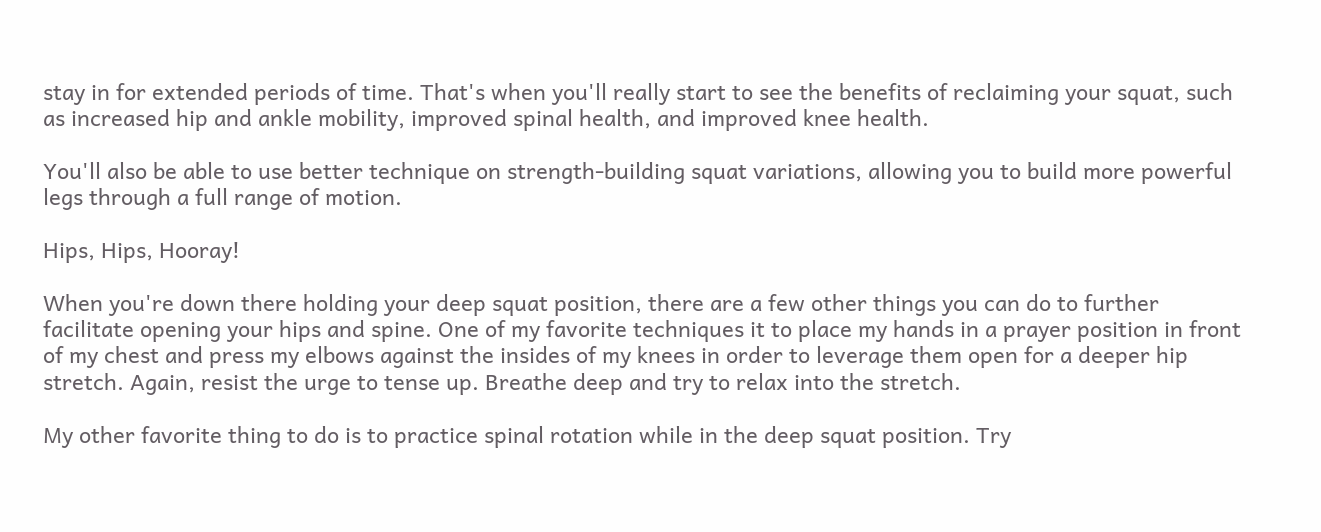stay in for extended periods of time. That's when you'll really start to see the benefits of reclaiming your squat, such as increased hip and ankle mobility, improved spinal health, and improved knee health.

You'll also be able to use better technique on strength-building squat variations, allowing you to build more powerful legs through a full range of motion.

Hips, Hips, Hooray!

When you're down there holding your deep squat position, there are a few other things you can do to further facilitate opening your hips and spine. One of my favorite techniques it to place my hands in a prayer position in front of my chest and press my elbows against the insides of my knees in order to leverage them open for a deeper hip stretch. Again, resist the urge to tense up. Breathe deep and try to relax into the stretch.

My other favorite thing to do is to practice spinal rotation while in the deep squat position. Try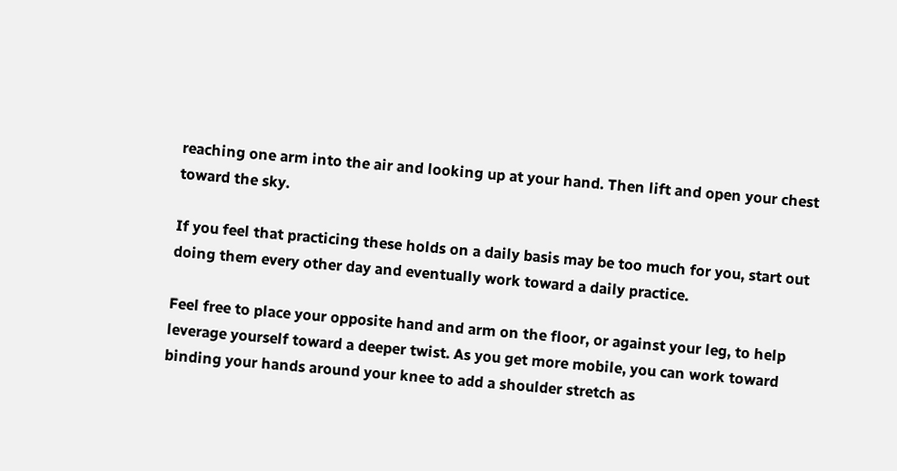reaching one arm into the air and looking up at your hand. Then lift and open your chest toward the sky.

If you feel that practicing these holds on a daily basis may be too much for you, start out doing them every other day and eventually work toward a daily practice.

Feel free to place your opposite hand and arm on the floor, or against your leg, to help leverage yourself toward a deeper twist. As you get more mobile, you can work toward binding your hands around your knee to add a shoulder stretch as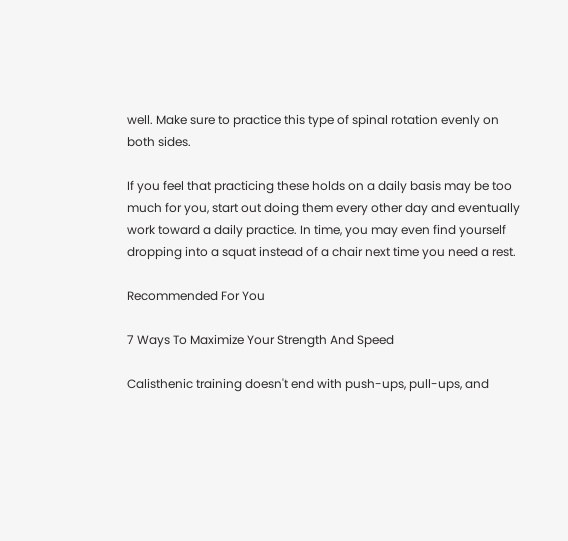well. Make sure to practice this type of spinal rotation evenly on both sides.

If you feel that practicing these holds on a daily basis may be too much for you, start out doing them every other day and eventually work toward a daily practice. In time, you may even find yourself dropping into a squat instead of a chair next time you need a rest.

Recommended For You

7 Ways To Maximize Your Strength And Speed

Calisthenic training doesn't end with push-ups, pull-ups, and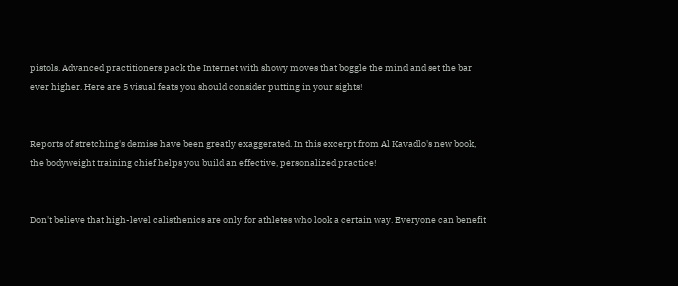pistols. Advanced practitioners pack the Internet with showy moves that boggle the mind and set the bar ever higher. Here are 5 visual feats you should consider putting in your sights!


Reports of stretching's demise have been greatly exaggerated. In this excerpt from Al Kavadlo's new book, the bodyweight training chief helps you build an effective, personalized practice!


Don't believe that high-level calisthenics are only for athletes who look a certain way. Everyone can benefit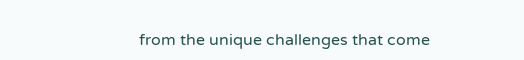from the unique challenges that come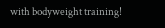with bodyweight training!